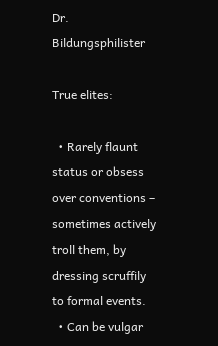Dr. Bildungsphilister

True elites:

  • Rarely flaunt status or obsess over conventions – sometimes actively troll them, by dressing scruffily to formal events.
  • Can be vulgar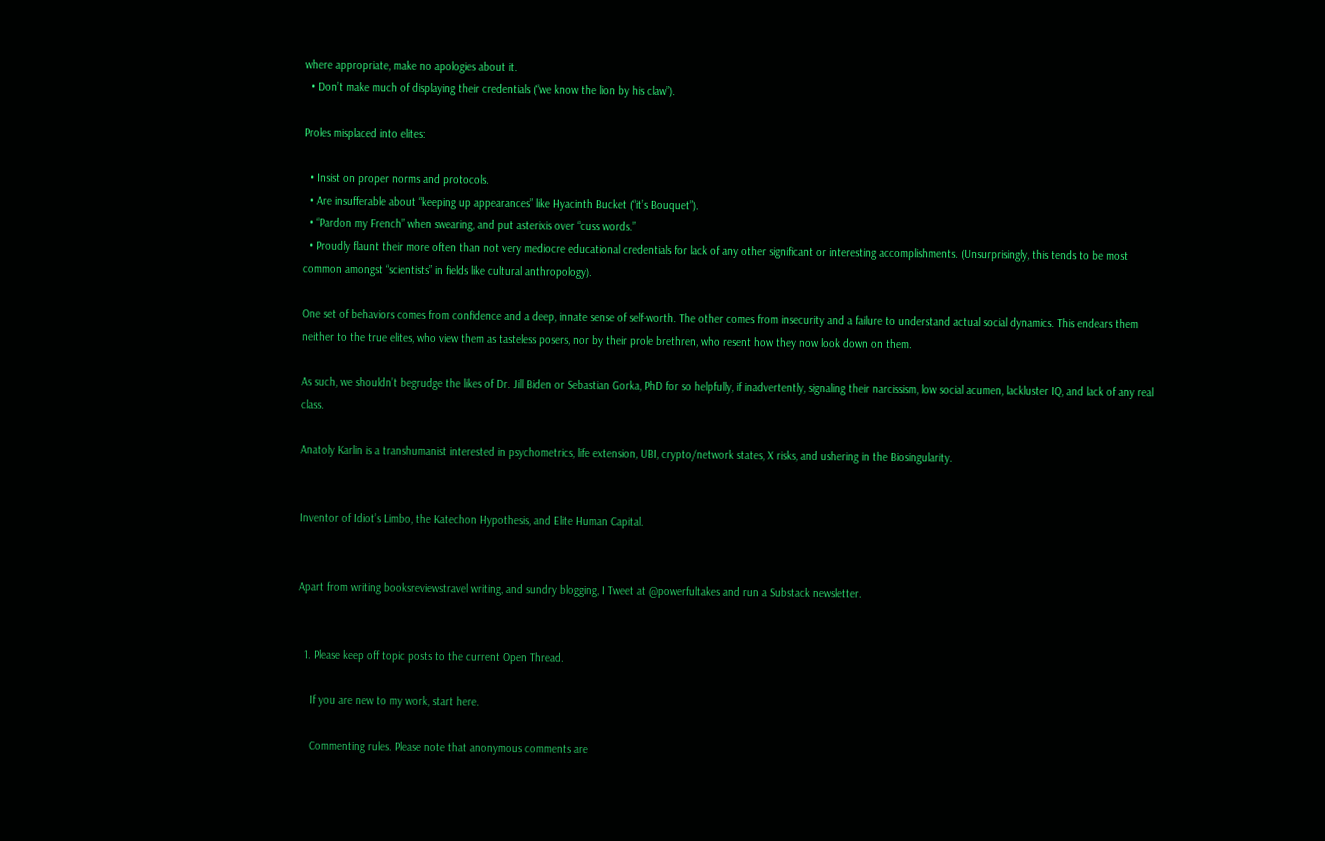where appropriate, make no apologies about it.
  • Don’t make much of displaying their credentials (“we know the lion by his claw”).

Proles misplaced into elites:

  • Insist on proper norms and protocols.
  • Are insufferable about “keeping up appearances” like Hyacinth Bucket (“it’s Bouquet”).
  • “Pardon my French” when swearing, and put asterixis over “cuss words.”
  • Proudly flaunt their more often than not very mediocre educational credentials for lack of any other significant or interesting accomplishments. (Unsurprisingly, this tends to be most common amongst “scientists” in fields like cultural anthropology).

One set of behaviors comes from confidence and a deep, innate sense of self-worth. The other comes from insecurity and a failure to understand actual social dynamics. This endears them neither to the true elites, who view them as tasteless posers, nor by their prole brethren, who resent how they now look down on them.

As such, we shouldn’t begrudge the likes of Dr. Jill Biden or Sebastian Gorka, PhD for so helpfully, if inadvertently, signaling their narcissism, low social acumen, lackluster IQ, and lack of any real class.

Anatoly Karlin is a transhumanist interested in psychometrics, life extension, UBI, crypto/network states, X risks, and ushering in the Biosingularity.


Inventor of Idiot’s Limbo, the Katechon Hypothesis, and Elite Human Capital.


Apart from writing booksreviewstravel writing, and sundry blogging, I Tweet at @powerfultakes and run a Substack newsletter.


  1. Please keep off topic posts to the current Open Thread.

    If you are new to my work, start here.

    Commenting rules. Please note that anonymous comments are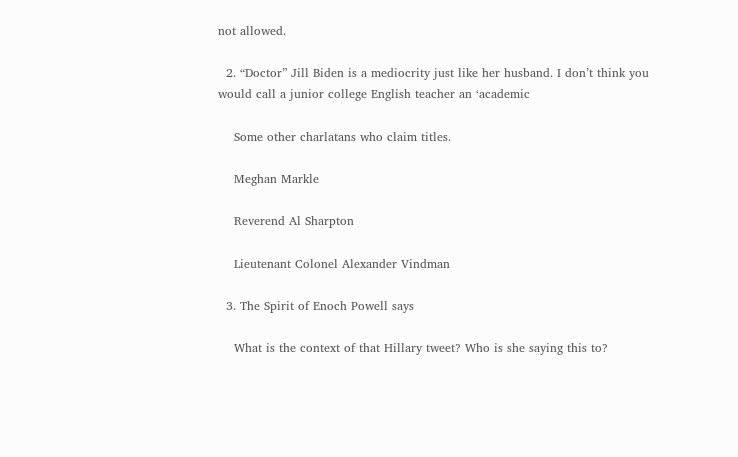not allowed.

  2. “Doctor” Jill Biden is a mediocrity just like her husband. I don’t think you would call a junior college English teacher an ‘academic

    Some other charlatans who claim titles.

    Meghan Markle

    Reverend Al Sharpton

    Lieutenant Colonel Alexander Vindman

  3. The Spirit of Enoch Powell says

    What is the context of that Hillary tweet? Who is she saying this to?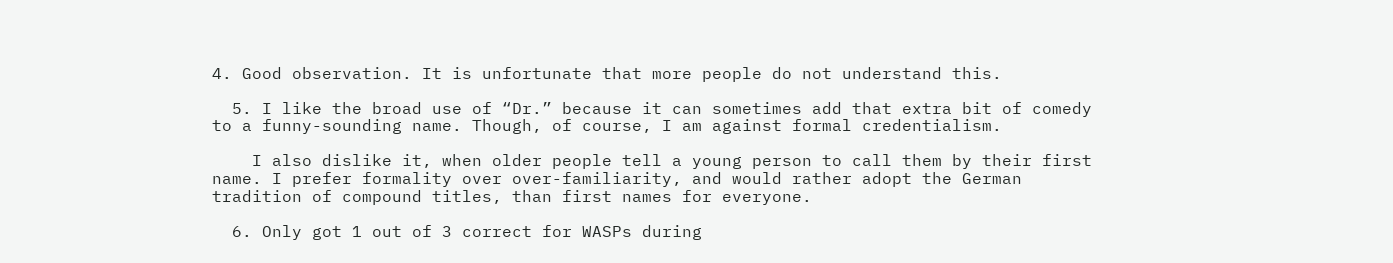4. Good observation. It is unfortunate that more people do not understand this.

  5. I like the broad use of “Dr.” because it can sometimes add that extra bit of comedy to a funny-sounding name. Though, of course, I am against formal credentialism.

    I also dislike it, when older people tell a young person to call them by their first name. I prefer formality over over-familiarity, and would rather adopt the German tradition of compound titles, than first names for everyone.

  6. Only got 1 out of 3 correct for WASPs during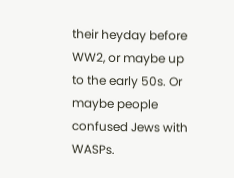their heyday before WW2, or maybe up to the early 50s. Or maybe people confused Jews with WASPs.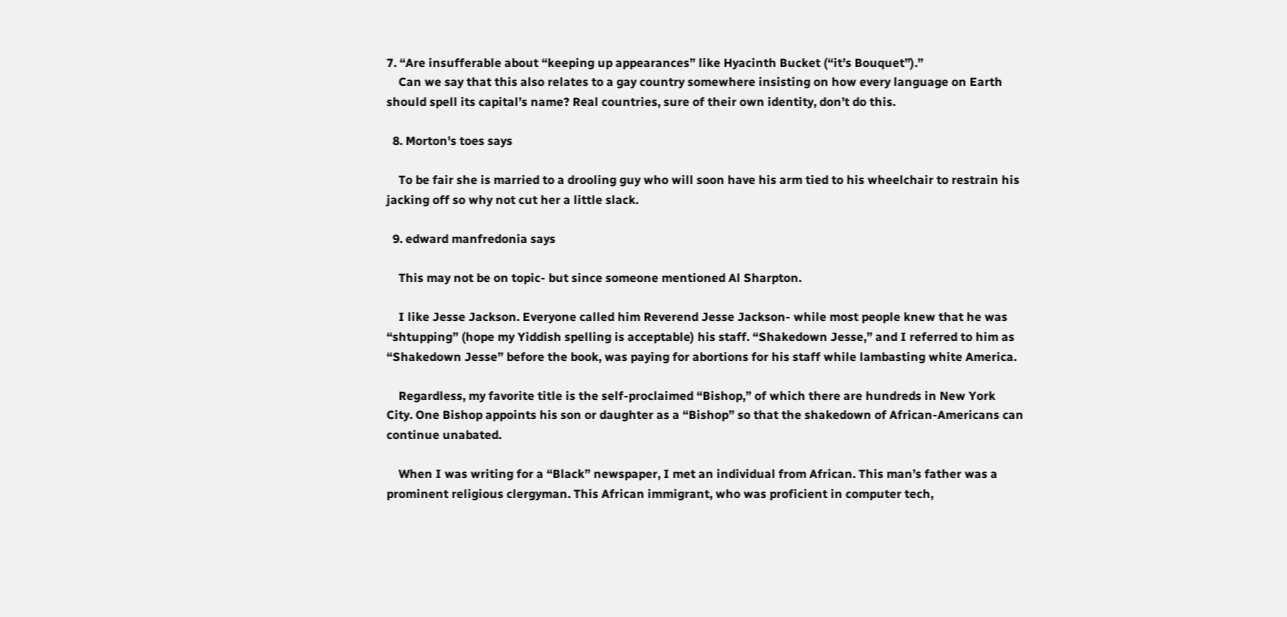7. “Are insufferable about “keeping up appearances” like Hyacinth Bucket (“it’s Bouquet”).”
    Can we say that this also relates to a gay country somewhere insisting on how every language on Earth should spell its capital’s name? Real countries, sure of their own identity, don’t do this.

  8. Morton's toes says

    To be fair she is married to a drooling guy who will soon have his arm tied to his wheelchair to restrain his jacking off so why not cut her a little slack.

  9. edward manfredonia says

    This may not be on topic- but since someone mentioned Al Sharpton.

    I like Jesse Jackson. Everyone called him Reverend Jesse Jackson- while most people knew that he was “shtupping” (hope my Yiddish spelling is acceptable) his staff. “Shakedown Jesse,” and I referred to him as “Shakedown Jesse” before the book, was paying for abortions for his staff while lambasting white America.

    Regardless, my favorite title is the self-proclaimed “Bishop,” of which there are hundreds in New York City. One Bishop appoints his son or daughter as a “Bishop” so that the shakedown of African-Americans can continue unabated.

    When I was writing for a “Black” newspaper, I met an individual from African. This man’s father was a prominent religious clergyman. This African immigrant, who was proficient in computer tech,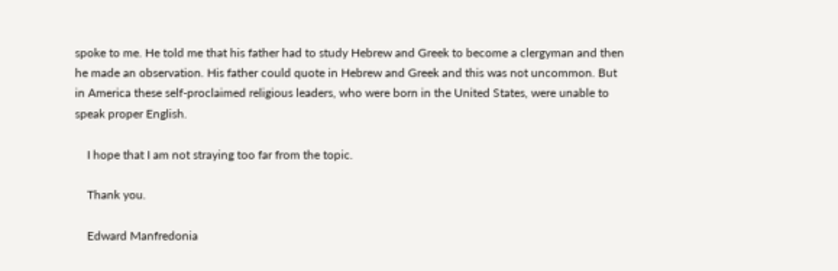spoke to me. He told me that his father had to study Hebrew and Greek to become a clergyman and then he made an observation. His father could quote in Hebrew and Greek and this was not uncommon. But in America these self-proclaimed religious leaders, who were born in the United States, were unable to speak proper English.

    I hope that I am not straying too far from the topic.

    Thank you.

    Edward Manfredonia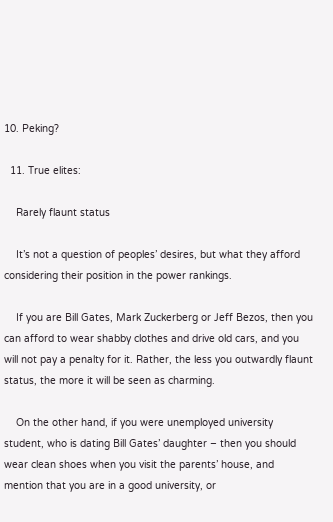10. Peking?

  11. True elites:

    Rarely flaunt status

    It’s not a question of peoples’ desires, but what they afford considering their position in the power rankings.

    If you are Bill Gates, Mark Zuckerberg or Jeff Bezos, then you can afford to wear shabby clothes and drive old cars, and you will not pay a penalty for it. Rather, the less you outwardly flaunt status, the more it will be seen as charming.

    On the other hand, if you were unemployed university student, who is dating Bill Gates’ daughter – then you should wear clean shoes when you visit the parents’ house, and mention that you are in a good university, or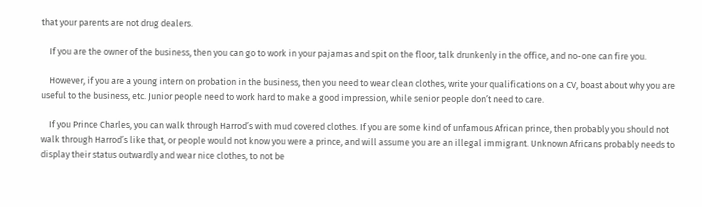that your parents are not drug dealers.

    If you are the owner of the business, then you can go to work in your pajamas and spit on the floor, talk drunkenly in the office, and no-one can fire you.

    However, if you are a young intern on probation in the business, then you need to wear clean clothes, write your qualifications on a CV, boast about why you are useful to the business, etc. Junior people need to work hard to make a good impression, while senior people don’t need to care.

    If you Prince Charles, you can walk through Harrod’s with mud covered clothes. If you are some kind of unfamous African prince, then probably you should not walk through Harrod’s like that, or people would not know you were a prince, and will assume you are an illegal immigrant. Unknown Africans probably needs to display their status outwardly and wear nice clothes, to not be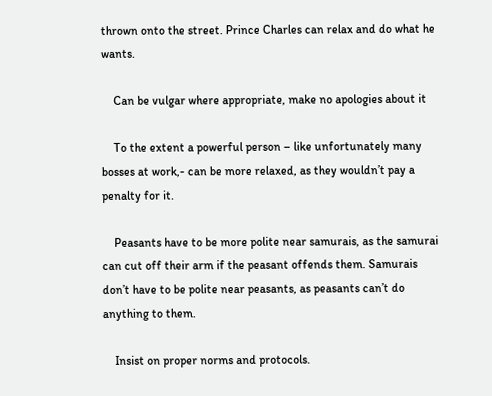thrown onto the street. Prince Charles can relax and do what he wants.

    Can be vulgar where appropriate, make no apologies about it

    To the extent a powerful person – like unfortunately many bosses at work,- can be more relaxed, as they wouldn’t pay a penalty for it.

    Peasants have to be more polite near samurais, as the samurai can cut off their arm if the peasant offends them. Samurais don’t have to be polite near peasants, as peasants can’t do anything to them.

    Insist on proper norms and protocols.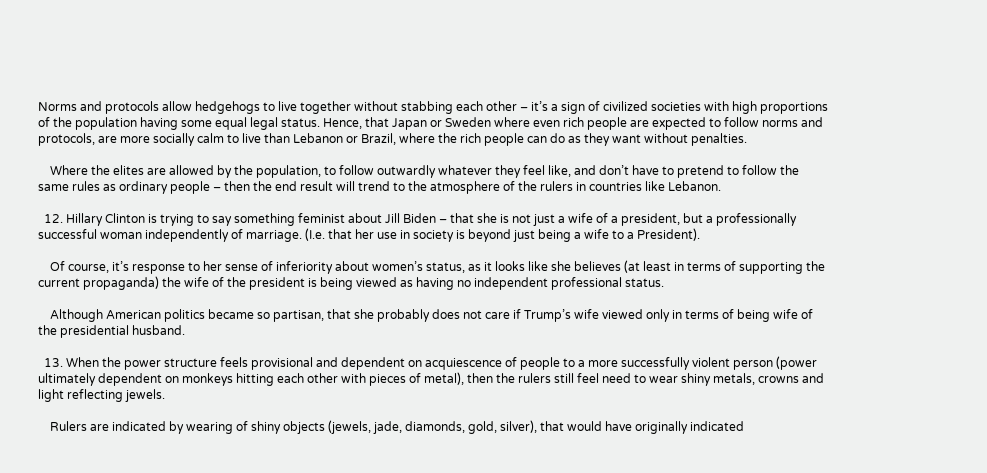Norms and protocols allow hedgehogs to live together without stabbing each other – it’s a sign of civilized societies with high proportions of the population having some equal legal status. Hence, that Japan or Sweden where even rich people are expected to follow norms and protocols, are more socially calm to live than Lebanon or Brazil, where the rich people can do as they want without penalties.

    Where the elites are allowed by the population, to follow outwardly whatever they feel like, and don’t have to pretend to follow the same rules as ordinary people – then the end result will trend to the atmosphere of the rulers in countries like Lebanon.

  12. Hillary Clinton is trying to say something feminist about Jill Biden – that she is not just a wife of a president, but a professionally successful woman independently of marriage. (I.e. that her use in society is beyond just being a wife to a President).

    Of course, it’s response to her sense of inferiority about women’s status, as it looks like she believes (at least in terms of supporting the current propaganda) the wife of the president is being viewed as having no independent professional status.

    Although American politics became so partisan, that she probably does not care if Trump’s wife viewed only in terms of being wife of the presidential husband.

  13. When the power structure feels provisional and dependent on acquiescence of people to a more successfully violent person (power ultimately dependent on monkeys hitting each other with pieces of metal), then the rulers still feel need to wear shiny metals, crowns and light reflecting jewels.

    Rulers are indicated by wearing of shiny objects (jewels, jade, diamonds, gold, silver), that would have originally indicated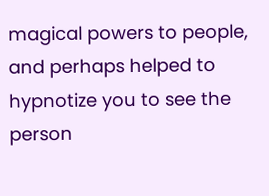magical powers to people, and perhaps helped to hypnotize you to see the person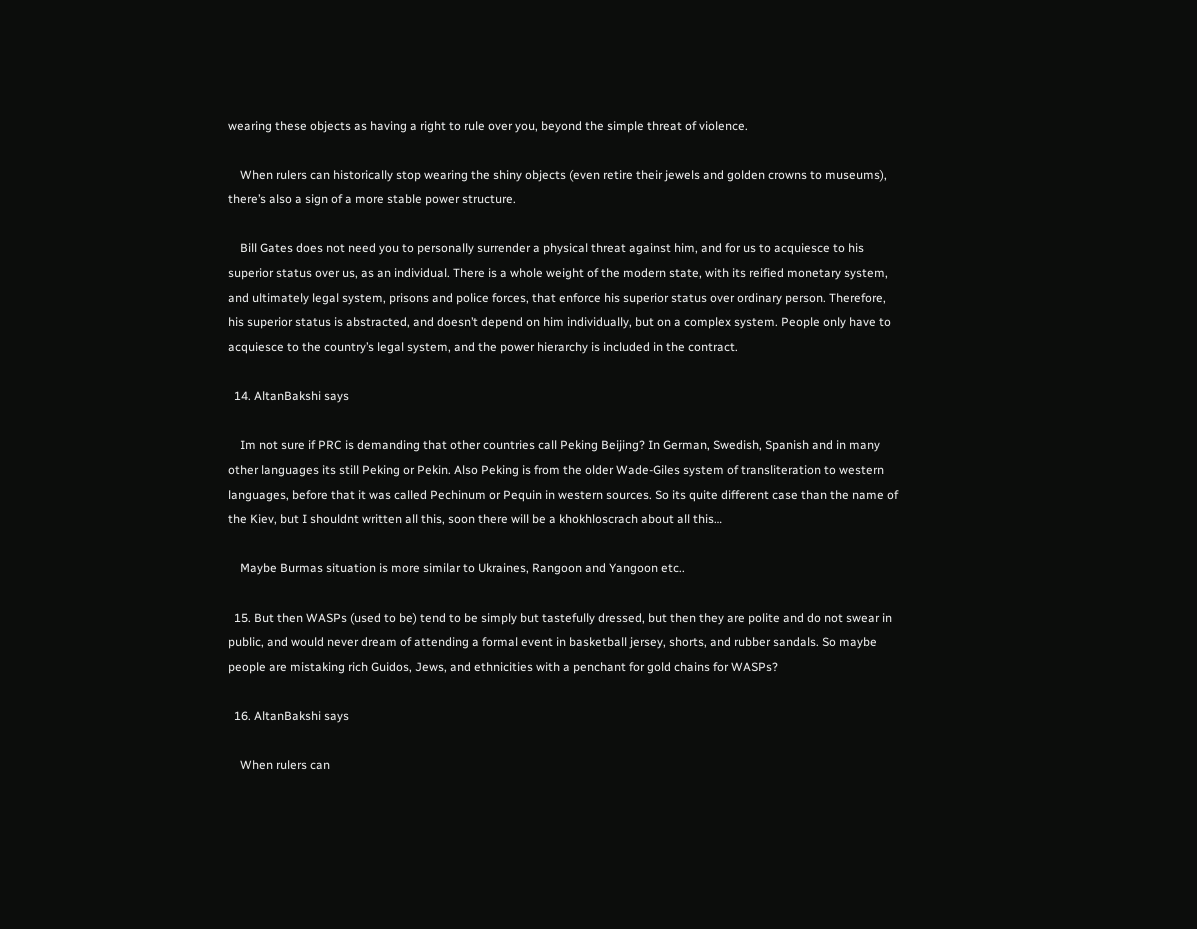wearing these objects as having a right to rule over you, beyond the simple threat of violence.

    When rulers can historically stop wearing the shiny objects (even retire their jewels and golden crowns to museums), there’s also a sign of a more stable power structure.

    Bill Gates does not need you to personally surrender a physical threat against him, and for us to acquiesce to his superior status over us, as an individual. There is a whole weight of the modern state, with its reified monetary system, and ultimately legal system, prisons and police forces, that enforce his superior status over ordinary person. Therefore, his superior status is abstracted, and doesn’t depend on him individually, but on a complex system. People only have to acquiesce to the country’s legal system, and the power hierarchy is included in the contract.

  14. AltanBakshi says

    Im not sure if PRC is demanding that other countries call Peking Beijing? In German, Swedish, Spanish and in many other languages its still Peking or Pekin. Also Peking is from the older Wade-Giles system of transliteration to western languages, before that it was called Pechinum or Pequin in western sources. So its quite different case than the name of the Kiev, but I shouldnt written all this, soon there will be a khokhloscrach about all this…

    Maybe Burmas situation is more similar to Ukraines, Rangoon and Yangoon etc..

  15. But then WASPs (used to be) tend to be simply but tastefully dressed, but then they are polite and do not swear in public, and would never dream of attending a formal event in basketball jersey, shorts, and rubber sandals. So maybe people are mistaking rich Guidos, Jews, and ethnicities with a penchant for gold chains for WASPs?

  16. AltanBakshi says

    When rulers can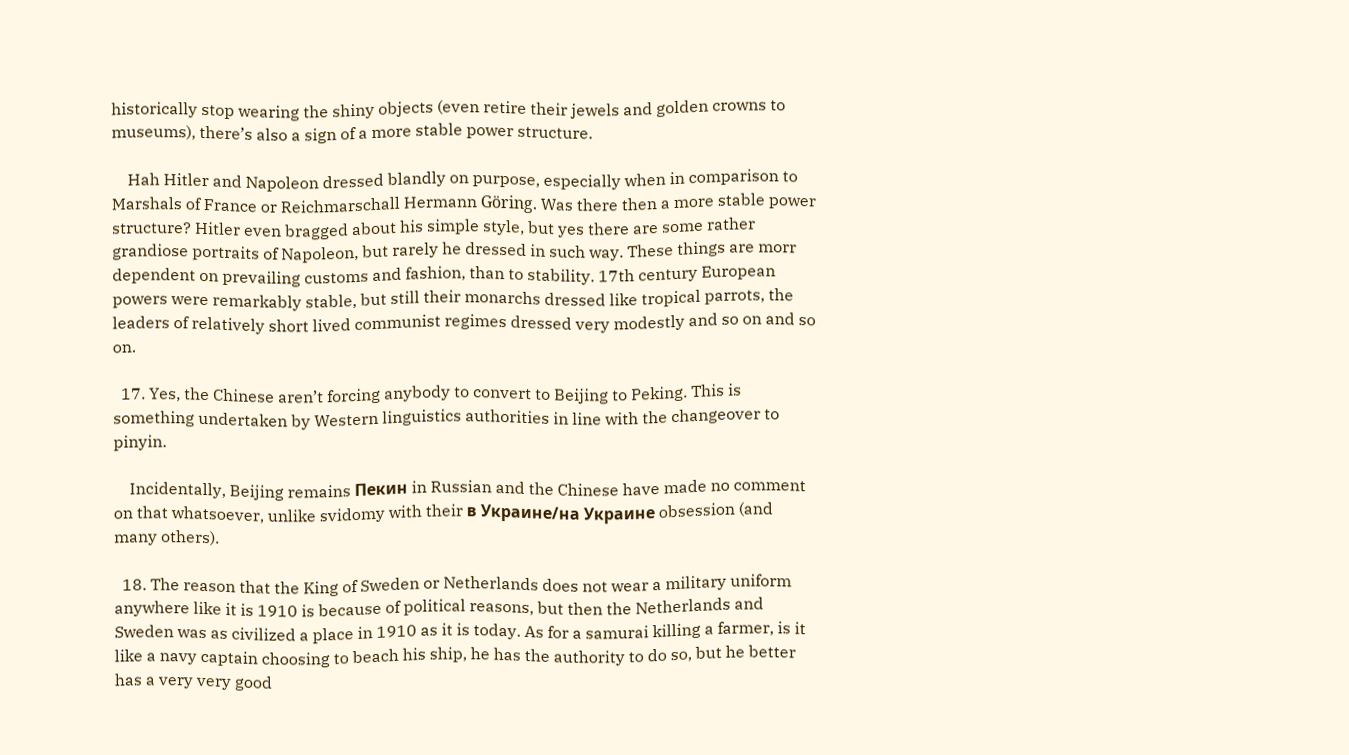historically stop wearing the shiny objects (even retire their jewels and golden crowns to museums), there’s also a sign of a more stable power structure.

    Hah Hitler and Napoleon dressed blandly on purpose, especially when in comparison to Marshals of France or Reichmarschall Hermann Göring. Was there then a more stable power structure? Hitler even bragged about his simple style, but yes there are some rather grandiose portraits of Napoleon, but rarely he dressed in such way. These things are morr dependent on prevailing customs and fashion, than to stability. 17th century European powers were remarkably stable, but still their monarchs dressed like tropical parrots, the leaders of relatively short lived communist regimes dressed very modestly and so on and so on.

  17. Yes, the Chinese aren’t forcing anybody to convert to Beijing to Peking. This is something undertaken by Western linguistics authorities in line with the changeover to pinyin.

    Incidentally, Beijing remains Пекин in Russian and the Chinese have made no comment on that whatsoever, unlike svidomy with their в Украине/на Украине obsession (and many others).

  18. The reason that the King of Sweden or Netherlands does not wear a military uniform anywhere like it is 1910 is because of political reasons, but then the Netherlands and Sweden was as civilized a place in 1910 as it is today. As for a samurai killing a farmer, is it like a navy captain choosing to beach his ship, he has the authority to do so, but he better has a very very good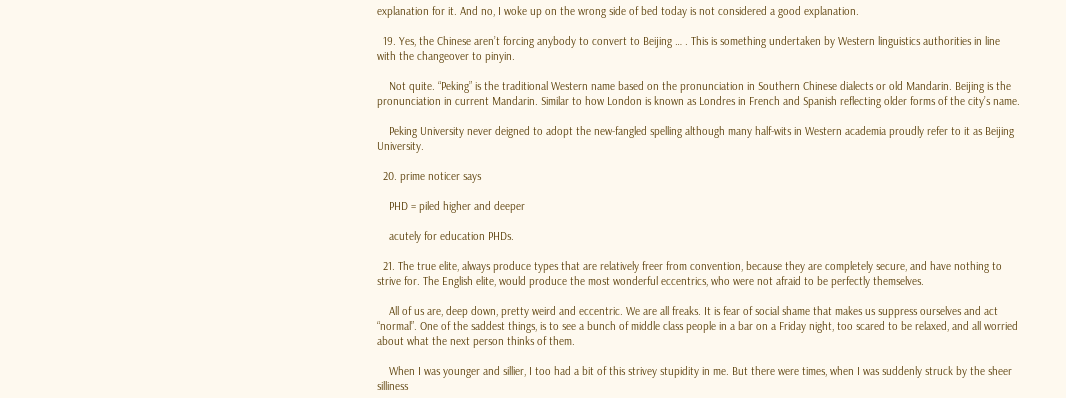explanation for it. And no, I woke up on the wrong side of bed today is not considered a good explanation.

  19. Yes, the Chinese aren’t forcing anybody to convert to Beijing … . This is something undertaken by Western linguistics authorities in line with the changeover to pinyin.

    Not quite. “Peking” is the traditional Western name based on the pronunciation in Southern Chinese dialects or old Mandarin. Beijing is the pronunciation in current Mandarin. Similar to how London is known as Londres in French and Spanish reflecting older forms of the city’s name.

    Peking University never deigned to adopt the new-fangled spelling although many half-wits in Western academia proudly refer to it as Beijing University.

  20. prime noticer says

    PHD = piled higher and deeper

    acutely for education PHDs.

  21. The true elite, always produce types that are relatively freer from convention, because they are completely secure, and have nothing to strive for. The English elite, would produce the most wonderful eccentrics, who were not afraid to be perfectly themselves.

    All of us are, deep down, pretty weird and eccentric. We are all freaks. It is fear of social shame that makes us suppress ourselves and act “normal”. One of the saddest things, is to see a bunch of middle class people in a bar on a Friday night, too scared to be relaxed, and all worried about what the next person thinks of them.

    When I was younger and sillier, I too had a bit of this strivey stupidity in me. But there were times, when I was suddenly struck by the sheer silliness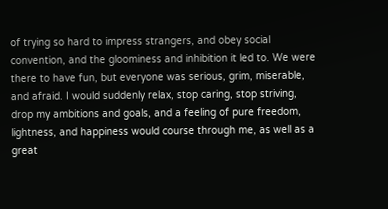of trying so hard to impress strangers, and obey social convention, and the gloominess and inhibition it led to. We were there to have fun, but everyone was serious, grim, miserable, and afraid. I would suddenly relax, stop caring, stop striving, drop my ambitions and goals, and a feeling of pure freedom, lightness, and happiness would course through me, as well as a great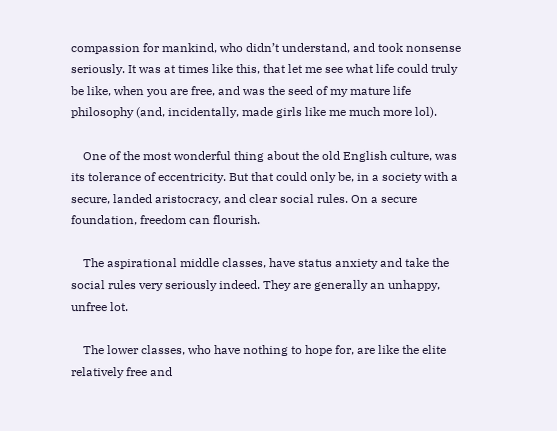compassion for mankind, who didn’t understand, and took nonsense seriously. It was at times like this, that let me see what life could truly be like, when you are free, and was the seed of my mature life philosophy (and, incidentally, made girls like me much more lol).

    One of the most wonderful thing about the old English culture, was its tolerance of eccentricity. But that could only be, in a society with a secure, landed aristocracy, and clear social rules. On a secure foundation, freedom can flourish.

    The aspirational middle classes, have status anxiety and take the social rules very seriously indeed. They are generally an unhappy, unfree lot.

    The lower classes, who have nothing to hope for, are like the elite relatively free and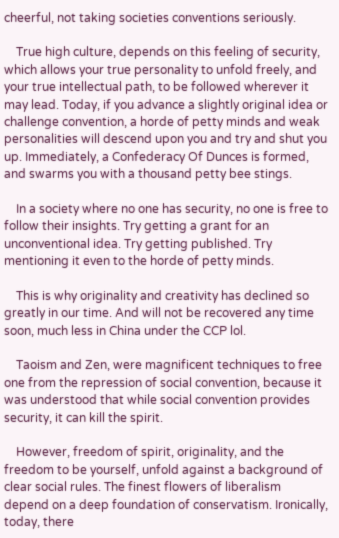cheerful, not taking societies conventions seriously.

    True high culture, depends on this feeling of security, which allows your true personality to unfold freely, and your true intellectual path, to be followed wherever it may lead. Today, if you advance a slightly original idea or challenge convention, a horde of petty minds and weak personalities will descend upon you and try and shut you up. Immediately, a Confederacy Of Dunces is formed, and swarms you with a thousand petty bee stings.

    In a society where no one has security, no one is free to follow their insights. Try getting a grant for an unconventional idea. Try getting published. Try mentioning it even to the horde of petty minds.

    This is why originality and creativity has declined so greatly in our time. And will not be recovered any time soon, much less in China under the CCP lol.

    Taoism and Zen, were magnificent techniques to free one from the repression of social convention, because it was understood that while social convention provides security, it can kill the spirit.

    However, freedom of spirit, originality, and the freedom to be yourself, unfold against a background of clear social rules. The finest flowers of liberalism depend on a deep foundation of conservatism. Ironically, today, there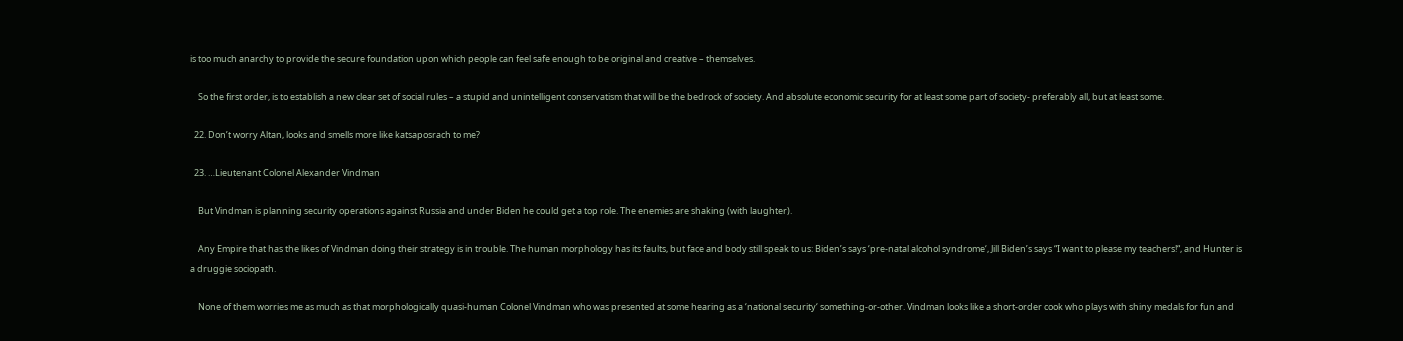is too much anarchy to provide the secure foundation upon which people can feel safe enough to be original and creative – themselves.

    So the first order, is to establish a new clear set of social rules – a stupid and unintelligent conservatism that will be the bedrock of society. And absolute economic security for at least some part of society- preferably all, but at least some.

  22. Don’t worry Altan, looks and smells more like katsaposrach to me?

  23. …Lieutenant Colonel Alexander Vindman

    But Vindman is planning security operations against Russia and under Biden he could get a top role. The enemies are shaking (with laughter).

    Any Empire that has the likes of Vindman doing their strategy is in trouble. The human morphology has its faults, but face and body still speak to us: Biden’s says ‘pre-natal alcohol syndrome‘, Jill Biden’s says “I want to please my teachers!“, and Hunter is a druggie sociopath.

    None of them worries me as much as that morphologically quasi-human Colonel Vindman who was presented at some hearing as a ‘national security‘ something-or-other. Vindman looks like a short-order cook who plays with shiny medals for fun and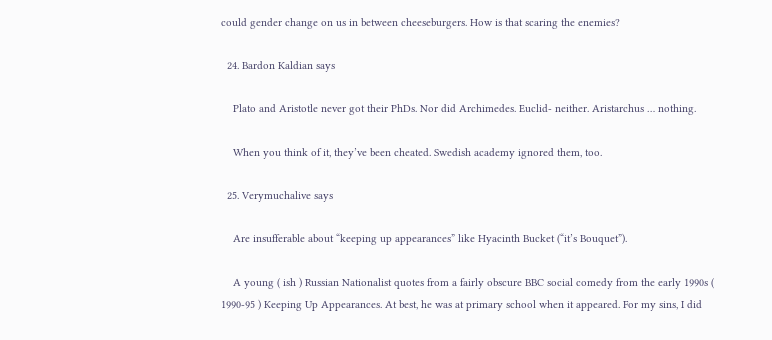could gender change on us in between cheeseburgers. How is that scaring the enemies?

  24. Bardon Kaldian says

    Plato and Aristotle never got their PhDs. Nor did Archimedes. Euclid- neither. Aristarchus … nothing.

    When you think of it, they’ve been cheated. Swedish academy ignored them, too.

  25. Verymuchalive says

    Are insufferable about “keeping up appearances” like Hyacinth Bucket (“it’s Bouquet”).

    A young ( ish ) Russian Nationalist quotes from a fairly obscure BBC social comedy from the early 1990s ( 1990-95 ) Keeping Up Appearances. At best, he was at primary school when it appeared. For my sins, I did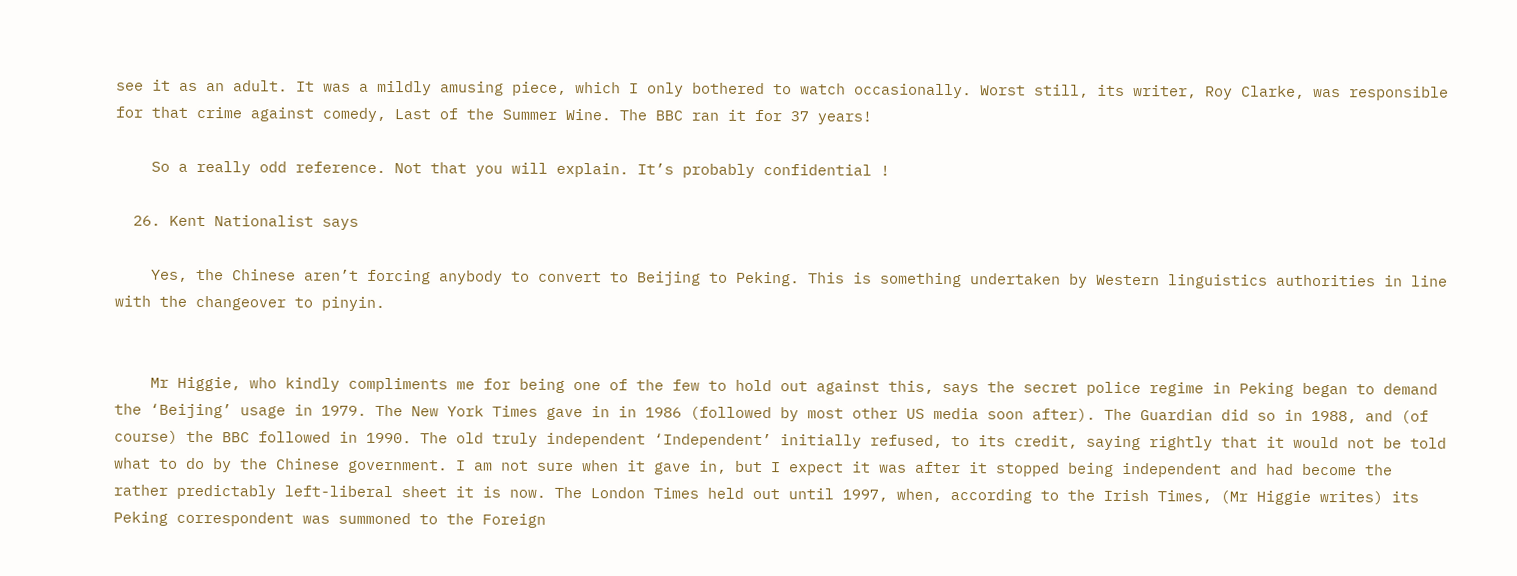see it as an adult. It was a mildly amusing piece, which I only bothered to watch occasionally. Worst still, its writer, Roy Clarke, was responsible for that crime against comedy, Last of the Summer Wine. The BBC ran it for 37 years!

    So a really odd reference. Not that you will explain. It’s probably confidential !

  26. Kent Nationalist says

    Yes, the Chinese aren’t forcing anybody to convert to Beijing to Peking. This is something undertaken by Western linguistics authorities in line with the changeover to pinyin.


    Mr Higgie, who kindly compliments me for being one of the few to hold out against this, says the secret police regime in Peking began to demand the ‘Beijing’ usage in 1979. The New York Times gave in in 1986 (followed by most other US media soon after). The Guardian did so in 1988, and (of course) the BBC followed in 1990. The old truly independent ‘Independent’ initially refused, to its credit, saying rightly that it would not be told what to do by the Chinese government. I am not sure when it gave in, but I expect it was after it stopped being independent and had become the rather predictably left-liberal sheet it is now. The London Times held out until 1997, when, according to the Irish Times, (Mr Higgie writes) its Peking correspondent was summoned to the Foreign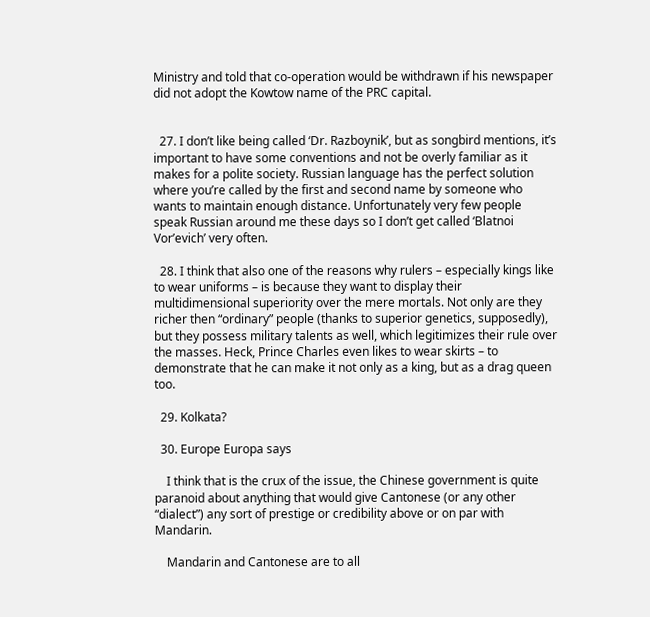Ministry and told that co-operation would be withdrawn if his newspaper did not adopt the Kowtow name of the PRC capital.


  27. I don’t like being called ‘Dr. Razboynik’, but as songbird mentions, it’s important to have some conventions and not be overly familiar as it makes for a polite society. Russian language has the perfect solution where you’re called by the first and second name by someone who wants to maintain enough distance. Unfortunately very few people speak Russian around me these days so I don’t get called ‘Blatnoi Vor’evich’ very often.

  28. I think that also one of the reasons why rulers – especially kings like to wear uniforms – is because they want to display their multidimensional superiority over the mere mortals. Not only are they richer then “ordinary” people (thanks to superior genetics, supposedly), but they possess military talents as well, which legitimizes their rule over the masses. Heck, Prince Charles even likes to wear skirts – to demonstrate that he can make it not only as a king, but as a drag queen too.

  29. Kolkata?

  30. Europe Europa says

    I think that is the crux of the issue, the Chinese government is quite paranoid about anything that would give Cantonese (or any other “dialect”) any sort of prestige or credibility above or on par with Mandarin.

    Mandarin and Cantonese are to all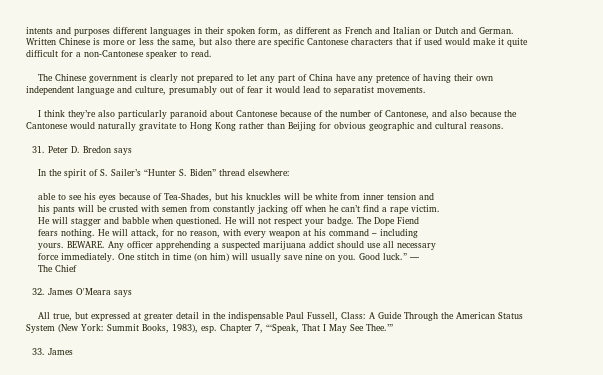intents and purposes different languages in their spoken form, as different as French and Italian or Dutch and German. Written Chinese is more or less the same, but also there are specific Cantonese characters that if used would make it quite difficult for a non-Cantonese speaker to read.

    The Chinese government is clearly not prepared to let any part of China have any pretence of having their own independent language and culture, presumably out of fear it would lead to separatist movements.

    I think they’re also particularly paranoid about Cantonese because of the number of Cantonese, and also because the Cantonese would naturally gravitate to Hong Kong rather than Beijing for obvious geographic and cultural reasons.

  31. Peter D. Bredon says

    In the spirit of S. Sailer’s “Hunter S. Biden” thread elsewhere:

    able to see his eyes because of Tea-Shades, but his knuckles will be white from inner tension and
    his pants will be crusted with semen from constantly jacking off when he can’t find a rape victim.
    He will stagger and babble when questioned. He will not respect your badge. The Dope Fiend
    fears nothing. He will attack, for no reason, with every weapon at his command – including
    yours. BEWARE. Any officer apprehending a suspected marijuana addict should use all necessary
    force immediately. One stitch in time (on him) will usually save nine on you. Good luck.” —
    The Chief

  32. James O'Meara says

    All true, but expressed at greater detail in the indispensable Paul Fussell, Class: A Guide Through the American Status System (New York: Summit Books, 1983), esp. Chapter 7, “‘Speak, That I May See Thee.’”

  33. James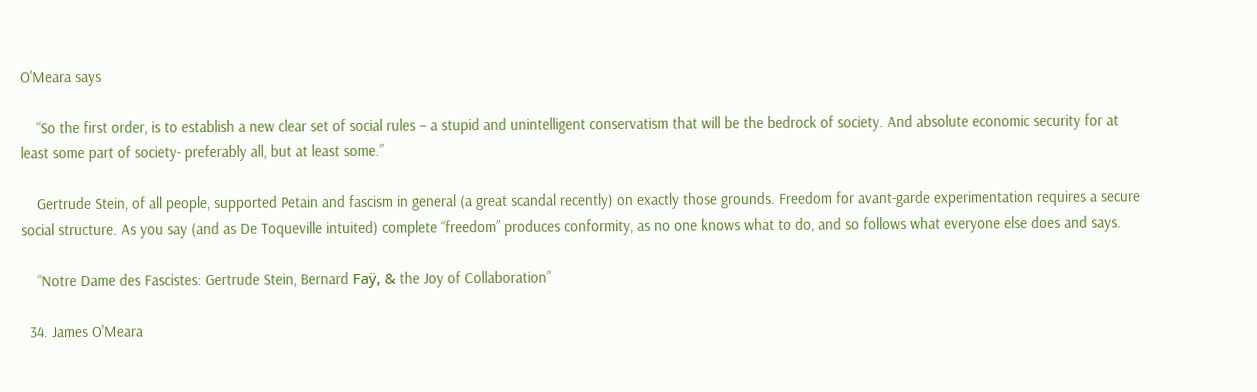O'Meara says

    “So the first order, is to establish a new clear set of social rules – a stupid and unintelligent conservatism that will be the bedrock of society. And absolute economic security for at least some part of society- preferably all, but at least some.”

    Gertrude Stein, of all people, supported Petain and fascism in general (a great scandal recently) on exactly those grounds. Freedom for avant-garde experimentation requires a secure social structure. As you say (and as De Toqueville intuited) complete “freedom” produces conformity, as no one knows what to do, and so follows what everyone else does and says.

    “Notre Dame des Fascistes: Gertrude Stein, Bernard Faÿ, & the Joy of Collaboration”

  34. James O'Meara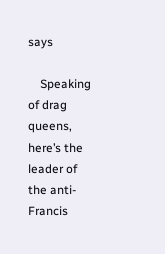says

    Speaking of drag queens, here’s the leader of the anti-Francis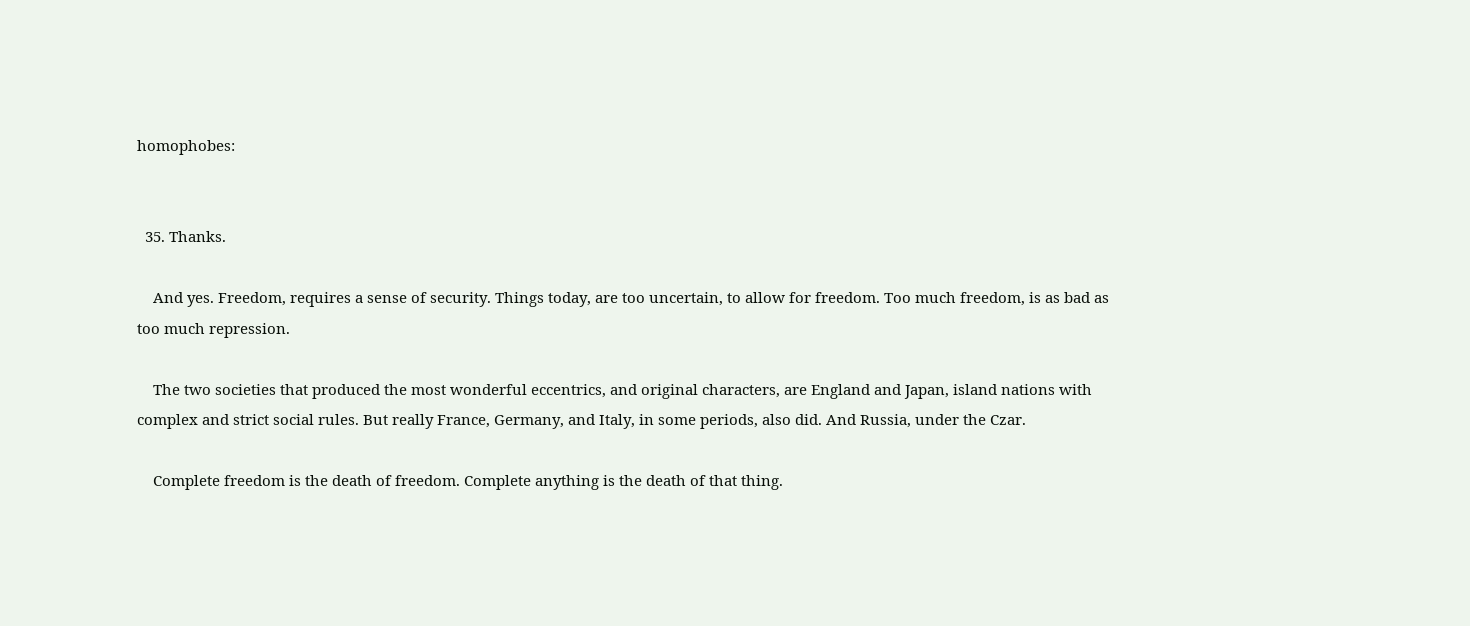homophobes:


  35. Thanks.

    And yes. Freedom, requires a sense of security. Things today, are too uncertain, to allow for freedom. Too much freedom, is as bad as too much repression.

    The two societies that produced the most wonderful eccentrics, and original characters, are England and Japan, island nations with complex and strict social rules. But really France, Germany, and Italy, in some periods, also did. And Russia, under the Czar.

    Complete freedom is the death of freedom. Complete anything is the death of that thing.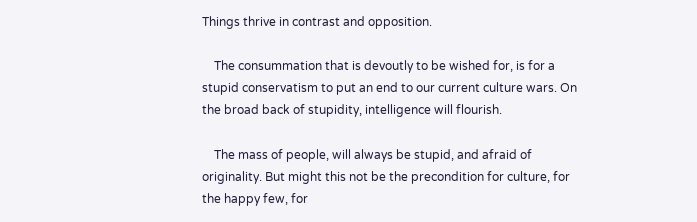Things thrive in contrast and opposition.

    The consummation that is devoutly to be wished for, is for a stupid conservatism to put an end to our current culture wars. On the broad back of stupidity, intelligence will flourish.

    The mass of people, will always be stupid, and afraid of originality. But might this not be the precondition for culture, for the happy few, for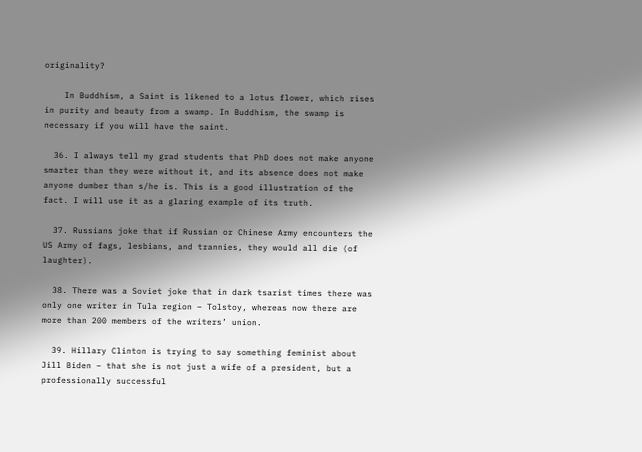originality?

    In Buddhism, a Saint is likened to a lotus flower, which rises in purity and beauty from a swamp. In Buddhism, the swamp is necessary if you will have the saint.

  36. I always tell my grad students that PhD does not make anyone smarter than they were without it, and its absence does not make anyone dumber than s/he is. This is a good illustration of the fact. I will use it as a glaring example of its truth.

  37. Russians joke that if Russian or Chinese Army encounters the US Army of fags, lesbians, and trannies, they would all die (of laughter).

  38. There was a Soviet joke that in dark tsarist times there was only one writer in Tula region – Tolstoy, whereas now there are more than 200 members of the writers’ union.

  39. Hillary Clinton is trying to say something feminist about Jill Biden – that she is not just a wife of a president, but a professionally successful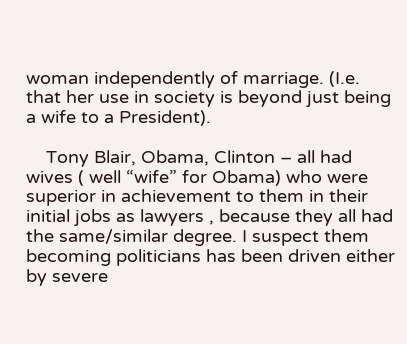woman independently of marriage. (I.e. that her use in society is beyond just being a wife to a President).

    Tony Blair, Obama, Clinton – all had wives ( well “wife” for Obama) who were superior in achievement to them in their initial jobs as lawyers , because they all had the same/similar degree. I suspect them becoming politicians has been driven either by severe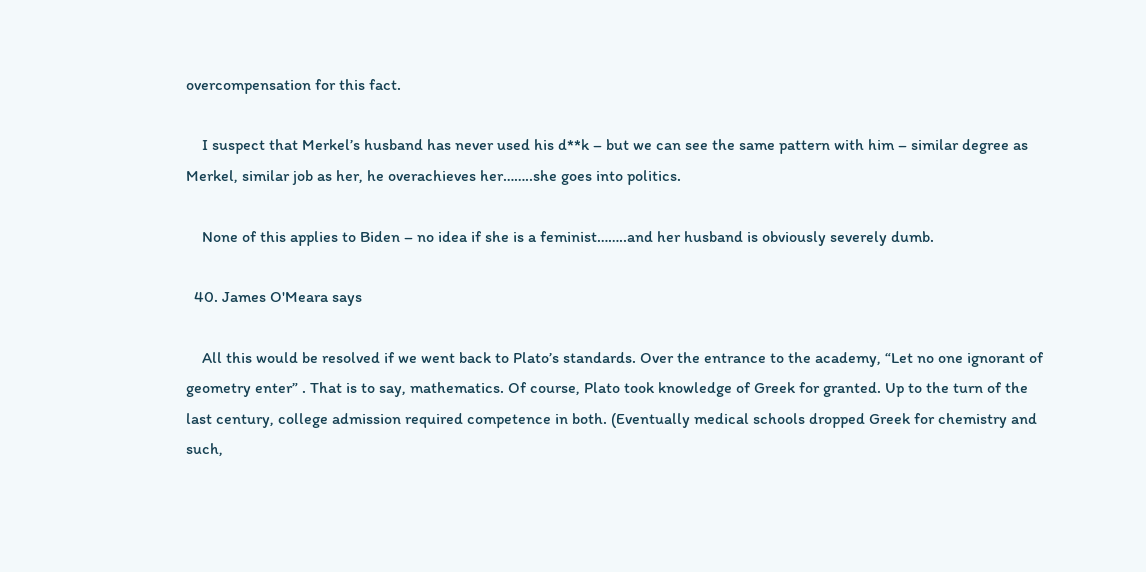overcompensation for this fact.

    I suspect that Merkel’s husband has never used his d**k – but we can see the same pattern with him – similar degree as Merkel, similar job as her, he overachieves her……..she goes into politics.

    None of this applies to Biden – no idea if she is a feminist……..and her husband is obviously severely dumb.

  40. James O'Meara says

    All this would be resolved if we went back to Plato’s standards. Over the entrance to the academy, “Let no one ignorant of geometry enter” . That is to say, mathematics. Of course, Plato took knowledge of Greek for granted. Up to the turn of the last century, college admission required competence in both. (Eventually medical schools dropped Greek for chemistry and such,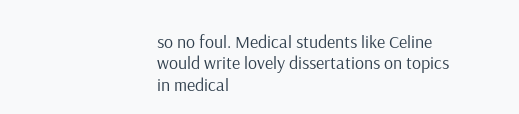so no foul. Medical students like Celine would write lovely dissertations on topics in medical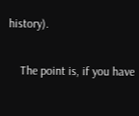history).

    The point is, if you have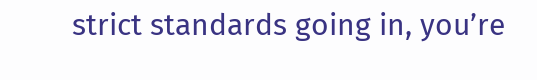strict standards going in, you’re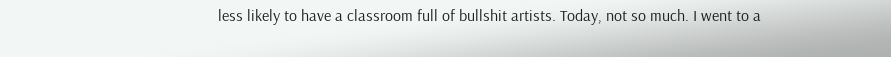less likely to have a classroom full of bullshit artists. Today, not so much. I went to a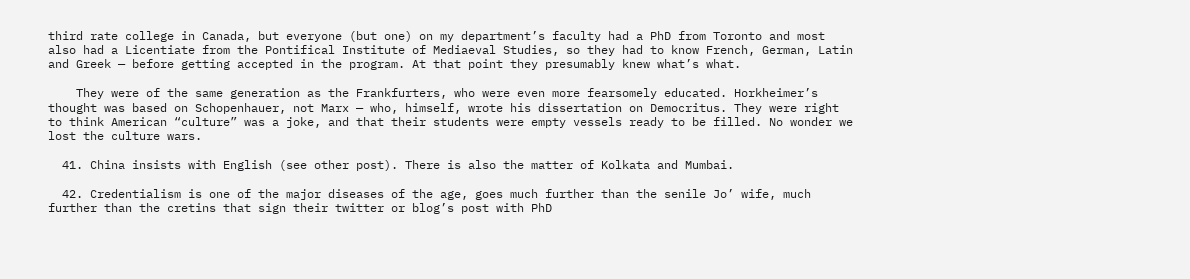third rate college in Canada, but everyone (but one) on my department’s faculty had a PhD from Toronto and most also had a Licentiate from the Pontifical Institute of Mediaeval Studies, so they had to know French, German, Latin and Greek — before getting accepted in the program. At that point they presumably knew what’s what.

    They were of the same generation as the Frankfurters, who were even more fearsomely educated. Horkheimer’s thought was based on Schopenhauer, not Marx — who, himself, wrote his dissertation on Democritus. They were right to think American “culture” was a joke, and that their students were empty vessels ready to be filled. No wonder we lost the culture wars.

  41. China insists with English (see other post). There is also the matter of Kolkata and Mumbai.

  42. Credentialism is one of the major diseases of the age, goes much further than the senile Jo’ wife, much further than the cretins that sign their twitter or blog’s post with PhD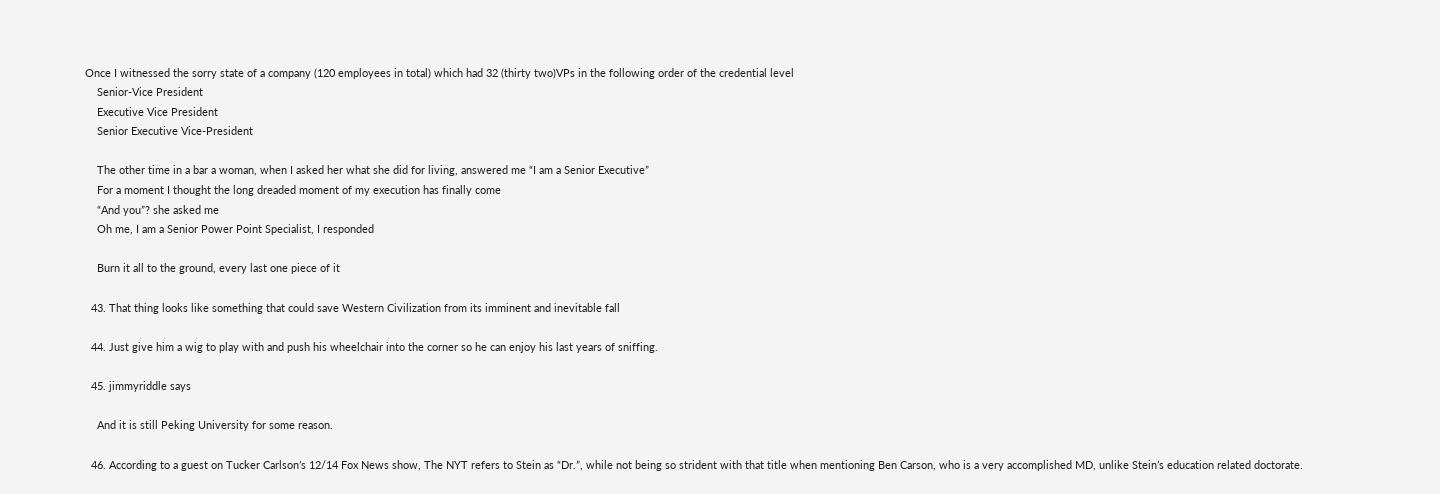Once I witnessed the sorry state of a company (120 employees in total) which had 32 (thirty two)VPs in the following order of the credential level
    Senior-Vice President
    Executive Vice President
    Senior Executive Vice-President

    The other time in a bar a woman, when I asked her what she did for living, answered me “I am a Senior Executive”
    For a moment I thought the long dreaded moment of my execution has finally come
    “And you”? she asked me
    Oh me, I am a Senior Power Point Specialist, I responded

    Burn it all to the ground, every last one piece of it

  43. That thing looks like something that could save Western Civilization from its imminent and inevitable fall

  44. Just give him a wig to play with and push his wheelchair into the corner so he can enjoy his last years of sniffing.

  45. jimmyriddle says

    And it is still Peking University for some reason.

  46. According to a guest on Tucker Carlson’s 12/14 Fox News show, The NYT refers to Stein as “Dr.”, while not being so strident with that title when mentioning Ben Carson, who is a very accomplished MD, unlike Stein’s education related doctorate.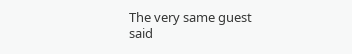The very same guest said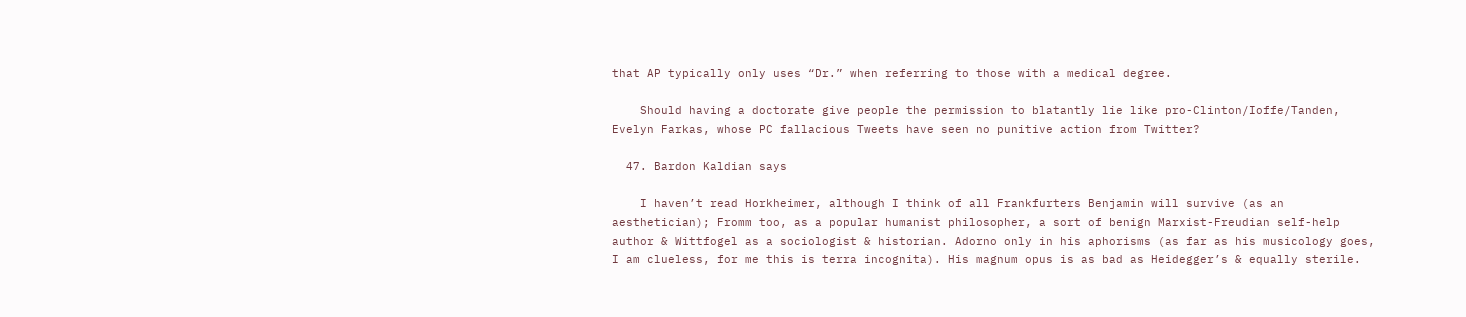that AP typically only uses “Dr.” when referring to those with a medical degree.

    Should having a doctorate give people the permission to blatantly lie like pro-Clinton/Ioffe/Tanden, Evelyn Farkas, whose PC fallacious Tweets have seen no punitive action from Twitter?

  47. Bardon Kaldian says

    I haven’t read Horkheimer, although I think of all Frankfurters Benjamin will survive (as an aesthetician); Fromm too, as a popular humanist philosopher, a sort of benign Marxist-Freudian self-help author & Wittfogel as a sociologist & historian. Adorno only in his aphorisms (as far as his musicology goes, I am clueless, for me this is terra incognita). His magnum opus is as bad as Heidegger’s & equally sterile.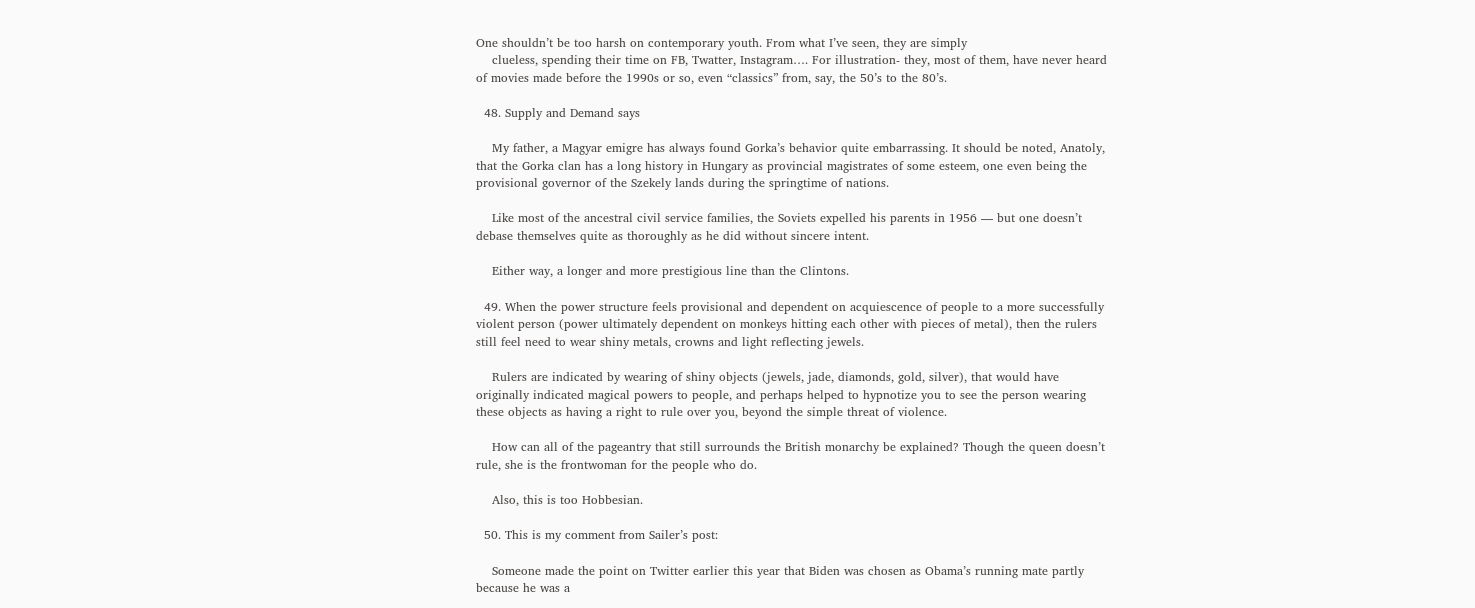One shouldn’t be too harsh on contemporary youth. From what I’ve seen, they are simply
    clueless, spending their time on FB, Twatter, Instagram…. For illustration- they, most of them, have never heard of movies made before the 1990s or so, even “classics” from, say, the 50’s to the 80’s.

  48. Supply and Demand says

    My father, a Magyar emigre has always found Gorka’s behavior quite embarrassing. It should be noted, Anatoly, that the Gorka clan has a long history in Hungary as provincial magistrates of some esteem, one even being the provisional governor of the Szekely lands during the springtime of nations.

    Like most of the ancestral civil service families, the Soviets expelled his parents in 1956 — but one doesn’t debase themselves quite as thoroughly as he did without sincere intent.

    Either way, a longer and more prestigious line than the Clintons.

  49. When the power structure feels provisional and dependent on acquiescence of people to a more successfully violent person (power ultimately dependent on monkeys hitting each other with pieces of metal), then the rulers still feel need to wear shiny metals, crowns and light reflecting jewels.

    Rulers are indicated by wearing of shiny objects (jewels, jade, diamonds, gold, silver), that would have originally indicated magical powers to people, and perhaps helped to hypnotize you to see the person wearing these objects as having a right to rule over you, beyond the simple threat of violence.

    How can all of the pageantry that still surrounds the British monarchy be explained? Though the queen doesn’t rule, she is the frontwoman for the people who do.

    Also, this is too Hobbesian.

  50. This is my comment from Sailer’s post:

    Someone made the point on Twitter earlier this year that Biden was chosen as Obama’s running mate partly because he was a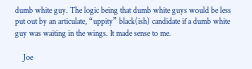dumb white guy. The logic being that dumb white guys would be less put out by an articulate, “uppity” black(ish) candidate if a dumb white guy was waiting in the wings. It made sense to me.

    Joe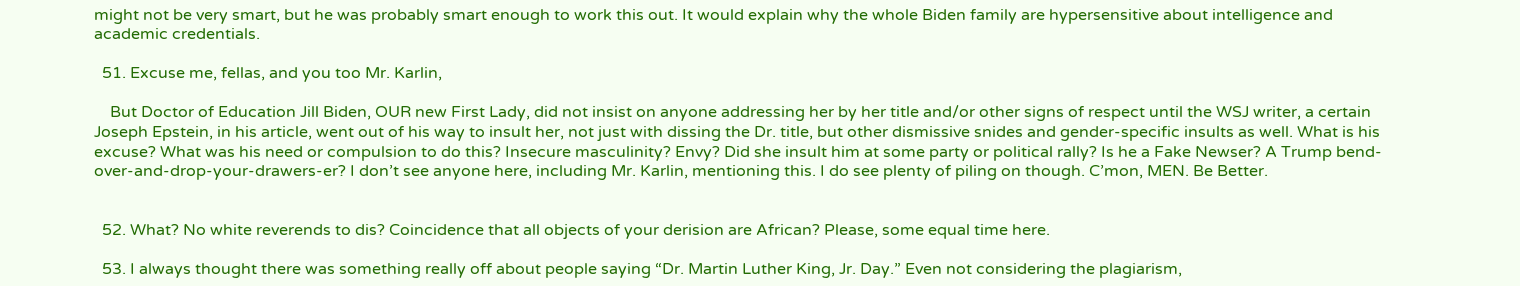might not be very smart, but he was probably smart enough to work this out. It would explain why the whole Biden family are hypersensitive about intelligence and academic credentials.

  51. Excuse me, fellas, and you too Mr. Karlin,

    But Doctor of Education Jill Biden, OUR new First Lady, did not insist on anyone addressing her by her title and/or other signs of respect until the WSJ writer, a certain Joseph Epstein, in his article, went out of his way to insult her, not just with dissing the Dr. title, but other dismissive snides and gender-specific insults as well. What is his excuse? What was his need or compulsion to do this? Insecure masculinity? Envy? Did she insult him at some party or political rally? Is he a Fake Newser? A Trump bend-over-and-drop-your-drawers-er? I don’t see anyone here, including Mr. Karlin, mentioning this. I do see plenty of piling on though. C’mon, MEN. Be Better.


  52. What? No white reverends to dis? Coincidence that all objects of your derision are African? Please, some equal time here.

  53. I always thought there was something really off about people saying “Dr. Martin Luther King, Jr. Day.” Even not considering the plagiarism,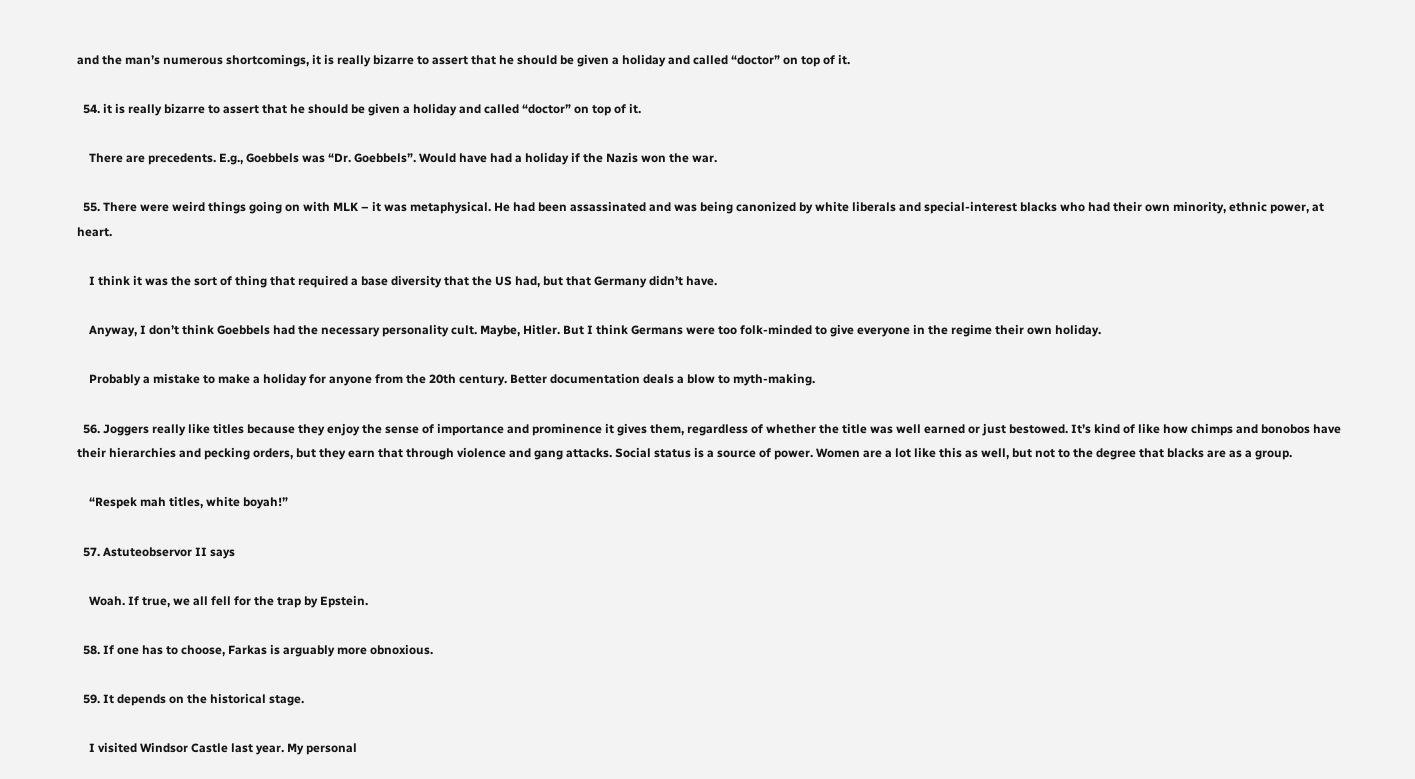and the man’s numerous shortcomings, it is really bizarre to assert that he should be given a holiday and called “doctor” on top of it.

  54. it is really bizarre to assert that he should be given a holiday and called “doctor” on top of it.

    There are precedents. E.g., Goebbels was “Dr. Goebbels”. Would have had a holiday if the Nazis won the war.

  55. There were weird things going on with MLK – it was metaphysical. He had been assassinated and was being canonized by white liberals and special-interest blacks who had their own minority, ethnic power, at heart.

    I think it was the sort of thing that required a base diversity that the US had, but that Germany didn’t have.

    Anyway, I don’t think Goebbels had the necessary personality cult. Maybe, Hitler. But I think Germans were too folk-minded to give everyone in the regime their own holiday.

    Probably a mistake to make a holiday for anyone from the 20th century. Better documentation deals a blow to myth-making.

  56. Joggers really like titles because they enjoy the sense of importance and prominence it gives them, regardless of whether the title was well earned or just bestowed. It’s kind of like how chimps and bonobos have their hierarchies and pecking orders, but they earn that through violence and gang attacks. Social status is a source of power. Women are a lot like this as well, but not to the degree that blacks are as a group.

    “Respek mah titles, white boyah!”

  57. Astuteobservor II says

    Woah. If true, we all fell for the trap by Epstein.

  58. If one has to choose, Farkas is arguably more obnoxious.

  59. It depends on the historical stage.

    I visited Windsor Castle last year. My personal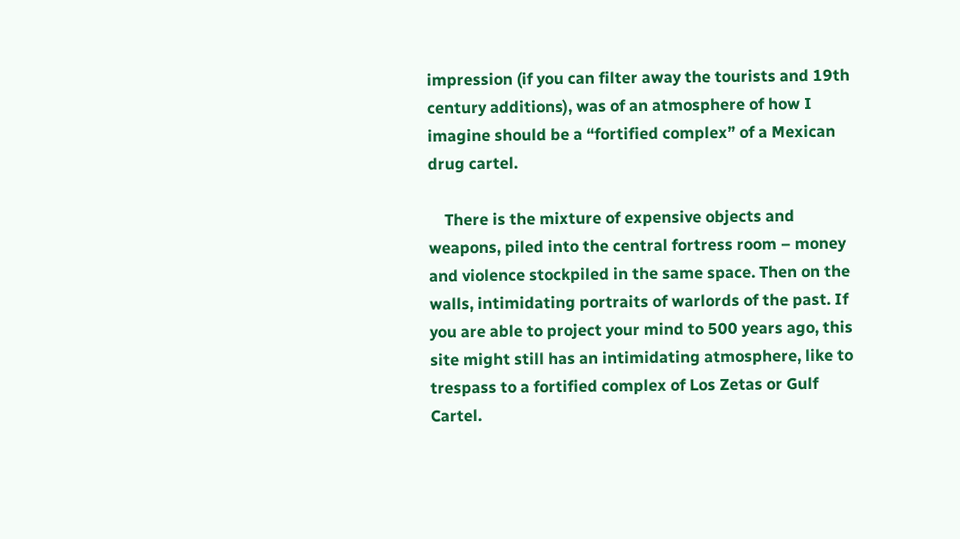impression (if you can filter away the tourists and 19th century additions), was of an atmosphere of how I imagine should be a “fortified complex” of a Mexican drug cartel.

    There is the mixture of expensive objects and weapons, piled into the central fortress room – money and violence stockpiled in the same space. Then on the walls, intimidating portraits of warlords of the past. If you are able to project your mind to 500 years ago, this site might still has an intimidating atmosphere, like to trespass to a fortified complex of Los Zetas or Gulf Cartel.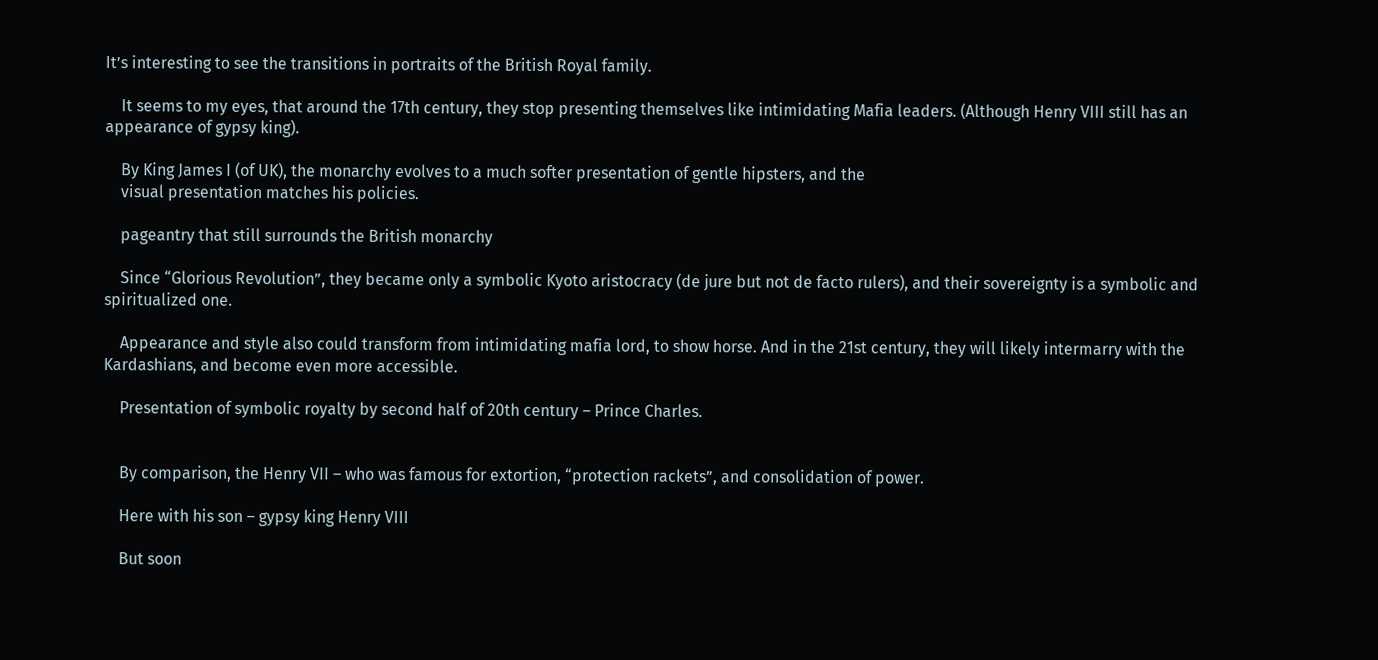It’s interesting to see the transitions in portraits of the British Royal family.

    It seems to my eyes, that around the 17th century, they stop presenting themselves like intimidating Mafia leaders. (Although Henry VIII still has an appearance of gypsy king).

    By King James I (of UK), the monarchy evolves to a much softer presentation of gentle hipsters, and the
    visual presentation matches his policies.

    pageantry that still surrounds the British monarchy

    Since “Glorious Revolution”, they became only a symbolic Kyoto aristocracy (de jure but not de facto rulers), and their sovereignty is a symbolic and spiritualized one.

    Appearance and style also could transform from intimidating mafia lord, to show horse. And in the 21st century, they will likely intermarry with the Kardashians, and become even more accessible.

    Presentation of symbolic royalty by second half of 20th century – Prince Charles.


    By comparison, the Henry VII – who was famous for extortion, “protection rackets”, and consolidation of power.

    Here with his son – gypsy king Henry VIII

    But soon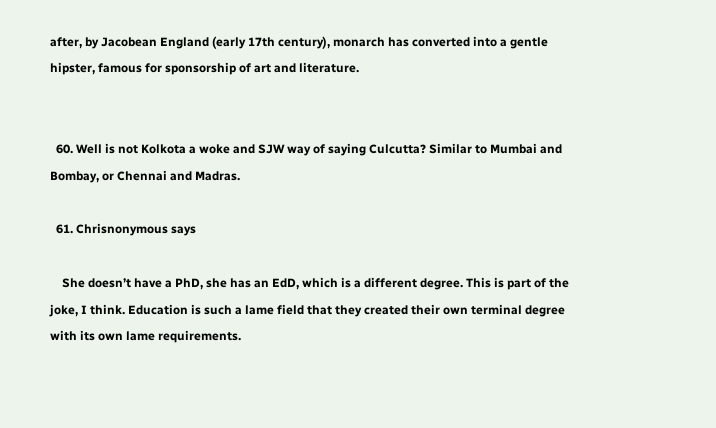after, by Jacobean England (early 17th century), monarch has converted into a gentle hipster, famous for sponsorship of art and literature.


  60. Well is not Kolkota a woke and SJW way of saying Culcutta? Similar to Mumbai and Bombay, or Chennai and Madras.

  61. Chrisnonymous says

    She doesn’t have a PhD, she has an EdD, which is a different degree. This is part of the joke, I think. Education is such a lame field that they created their own terminal degree with its own lame requirements.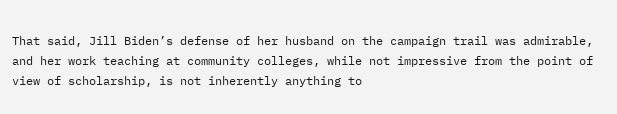That said, Jill Biden’s defense of her husband on the campaign trail was admirable, and her work teaching at community colleges, while not impressive from the point of view of scholarship, is not inherently anything to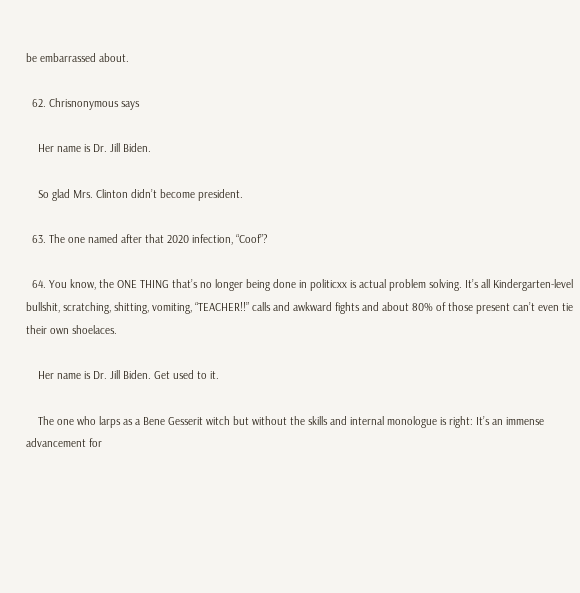be embarrassed about.

  62. Chrisnonymous says

    Her name is Dr. Jill Biden.

    So glad Mrs. Clinton didn’t become president.

  63. The one named after that 2020 infection, “Coof”?

  64. You know, the ONE THING that’s no longer being done in politicxx is actual problem solving. It’s all Kindergarten-level bullshit, scratching, shitting, vomiting, “TEACHER!!” calls and awkward fights and about 80% of those present can’t even tie their own shoelaces.

    Her name is Dr. Jill Biden. Get used to it.

    The one who larps as a Bene Gesserit witch but without the skills and internal monologue is right: It’s an immense advancement for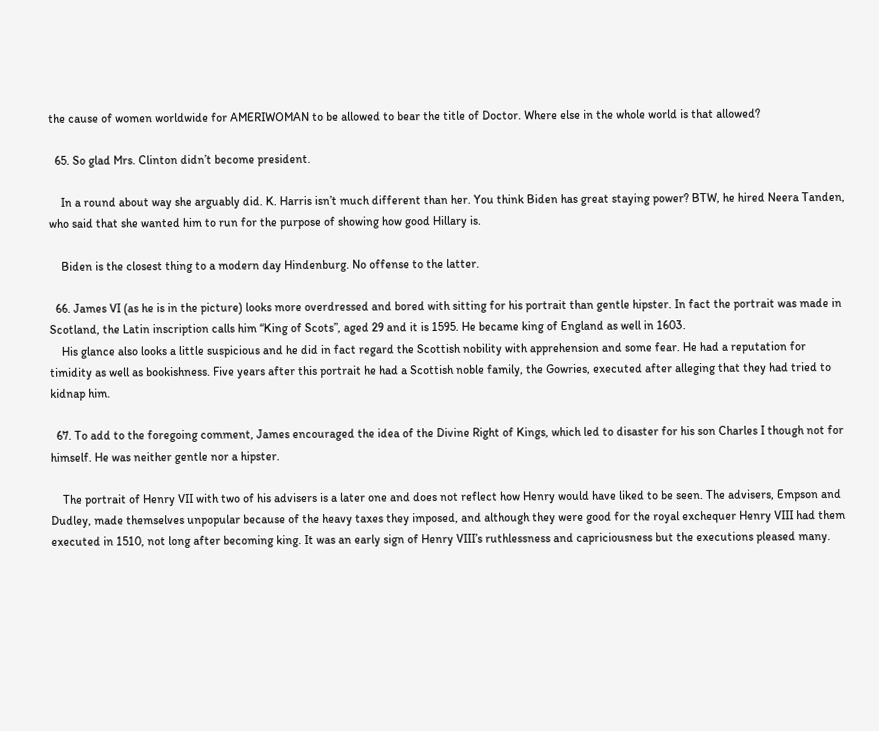the cause of women worldwide for AMERIWOMAN to be allowed to bear the title of Doctor. Where else in the whole world is that allowed?

  65. So glad Mrs. Clinton didn’t become president.

    In a round about way she arguably did. K. Harris isn’t much different than her. You think Biden has great staying power? BTW, he hired Neera Tanden, who said that she wanted him to run for the purpose of showing how good Hillary is.

    Biden is the closest thing to a modern day Hindenburg. No offense to the latter.

  66. James VI (as he is in the picture) looks more overdressed and bored with sitting for his portrait than gentle hipster. In fact the portrait was made in Scotland, the Latin inscription calls him “King of Scots”, aged 29 and it is 1595. He became king of England as well in 1603.
    His glance also looks a little suspicious and he did in fact regard the Scottish nobility with apprehension and some fear. He had a reputation for timidity as well as bookishness. Five years after this portrait he had a Scottish noble family, the Gowries, executed after alleging that they had tried to kidnap him.

  67. To add to the foregoing comment, James encouraged the idea of the Divine Right of Kings, which led to disaster for his son Charles I though not for himself. He was neither gentle nor a hipster.

    The portrait of Henry VII with two of his advisers is a later one and does not reflect how Henry would have liked to be seen. The advisers, Empson and Dudley, made themselves unpopular because of the heavy taxes they imposed, and although they were good for the royal exchequer Henry VIII had them executed in 1510, not long after becoming king. It was an early sign of Henry VIII’s ruthlessness and capriciousness but the executions pleased many.